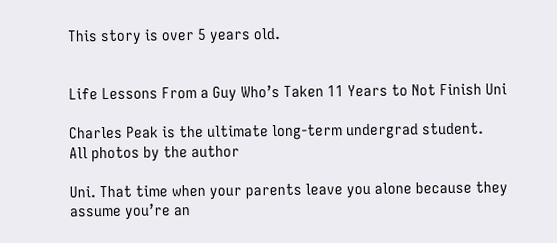This story is over 5 years old.


Life Lessons From a Guy Who’s Taken 11 Years to Not Finish Uni

Charles Peak is the ultimate long-term undergrad student.
All photos by the author

Uni. That time when your parents leave you alone because they assume you’re an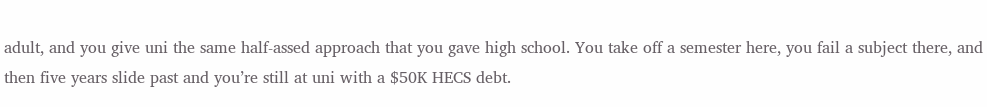adult, and you give uni the same half-assed approach that you gave high school. You take off a semester here, you fail a subject there, and then five years slide past and you’re still at uni with a $50K HECS debt.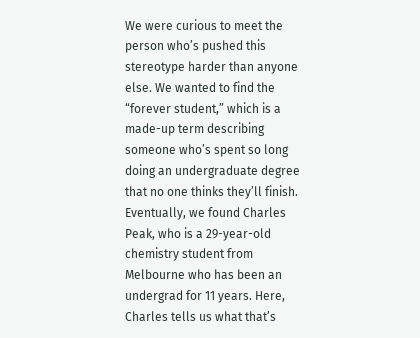We were curious to meet the person who’s pushed this stereotype harder than anyone else. We wanted to find the “forever student,” which is a made-up term describing someone who’s spent so long doing an undergraduate degree that no one thinks they’ll finish. Eventually, we found Charles Peak, who is a 29-year-old chemistry student from Melbourne who has been an undergrad for 11 years. Here, Charles tells us what that’s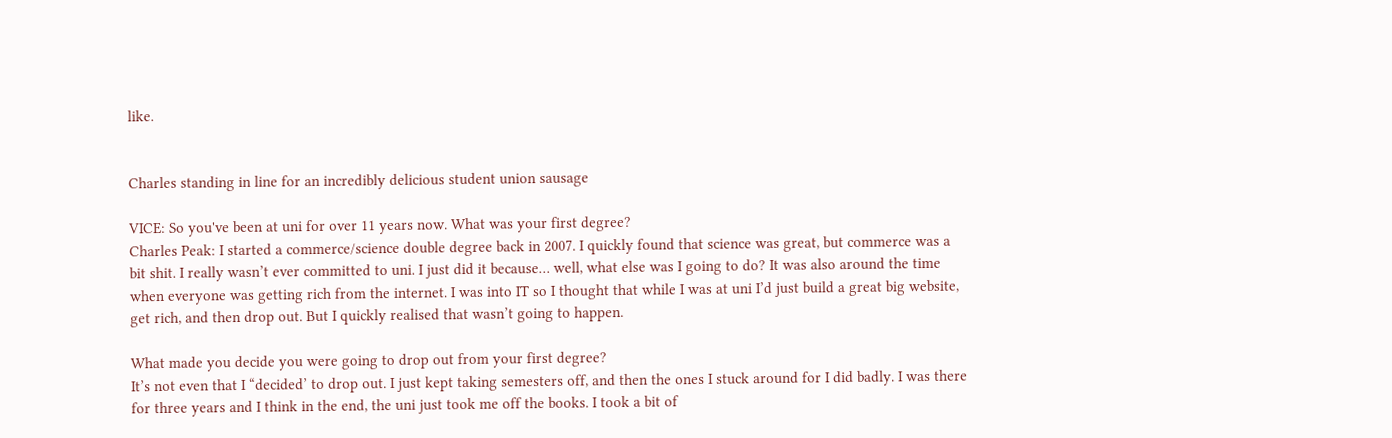like.


Charles standing in line for an incredibly delicious student union sausage

VICE: So you've been at uni for over 11 years now. What was your first degree?
Charles Peak: I started a commerce/science double degree back in 2007. I quickly found that science was great, but commerce was a bit shit. I really wasn’t ever committed to uni. I just did it because… well, what else was I going to do? It was also around the time when everyone was getting rich from the internet. I was into IT so I thought that while I was at uni I’d just build a great big website, get rich, and then drop out. But I quickly realised that wasn’t going to happen.

What made you decide you were going to drop out from your first degree?
It’s not even that I “decided’ to drop out. I just kept taking semesters off, and then the ones I stuck around for I did badly. I was there for three years and I think in the end, the uni just took me off the books. I took a bit of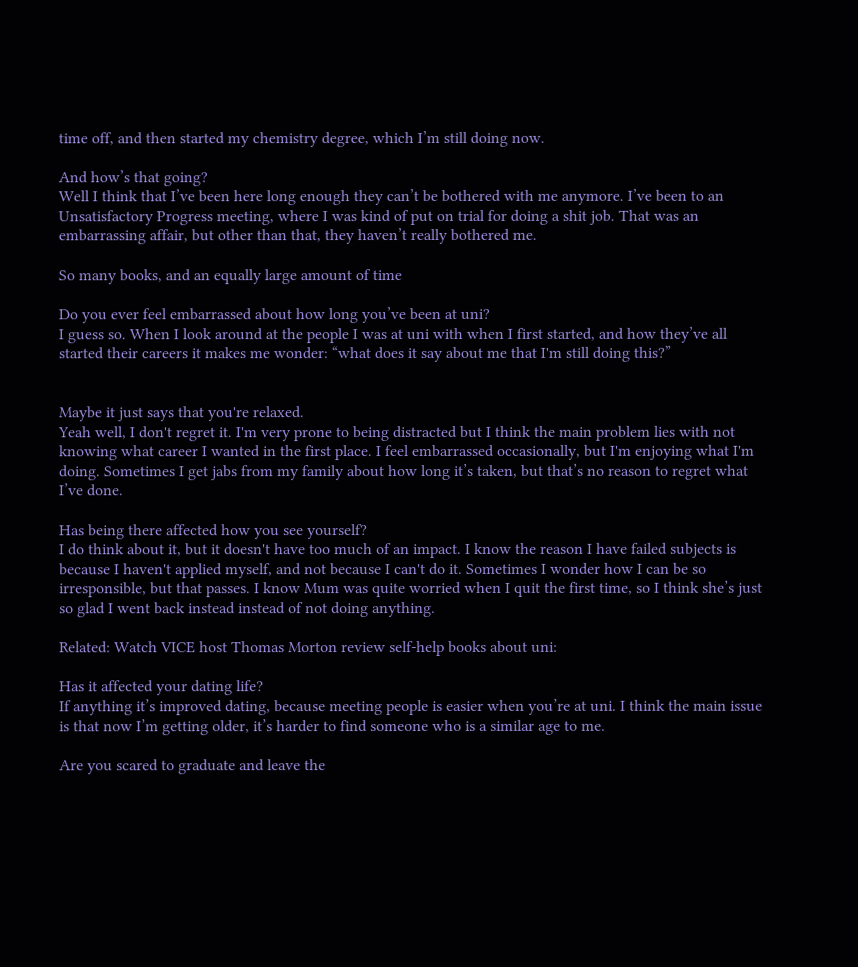time off, and then started my chemistry degree, which I’m still doing now.

And how’s that going?
Well I think that I’ve been here long enough they can’t be bothered with me anymore. I’ve been to an Unsatisfactory Progress meeting, where I was kind of put on trial for doing a shit job. That was an embarrassing affair, but other than that, they haven’t really bothered me.

So many books, and an equally large amount of time

Do you ever feel embarrassed about how long you’ve been at uni?
I guess so. When I look around at the people I was at uni with when I first started, and how they’ve all started their careers it makes me wonder: “what does it say about me that I'm still doing this?”


Maybe it just says that you're relaxed.
Yeah well, I don't regret it. I'm very prone to being distracted but I think the main problem lies with not knowing what career I wanted in the first place. I feel embarrassed occasionally, but I'm enjoying what I'm doing. Sometimes I get jabs from my family about how long it’s taken, but that’s no reason to regret what I’ve done.

Has being there affected how you see yourself?
I do think about it, but it doesn't have too much of an impact. I know the reason I have failed subjects is because I haven't applied myself, and not because I can't do it. Sometimes I wonder how I can be so irresponsible, but that passes. I know Mum was quite worried when I quit the first time, so I think she’s just so glad I went back instead instead of not doing anything.

Related: Watch VICE host Thomas Morton review self-help books about uni:

Has it affected your dating life?
If anything it’s improved dating, because meeting people is easier when you’re at uni. I think the main issue is that now I’m getting older, it’s harder to find someone who is a similar age to me.

Are you scared to graduate and leave the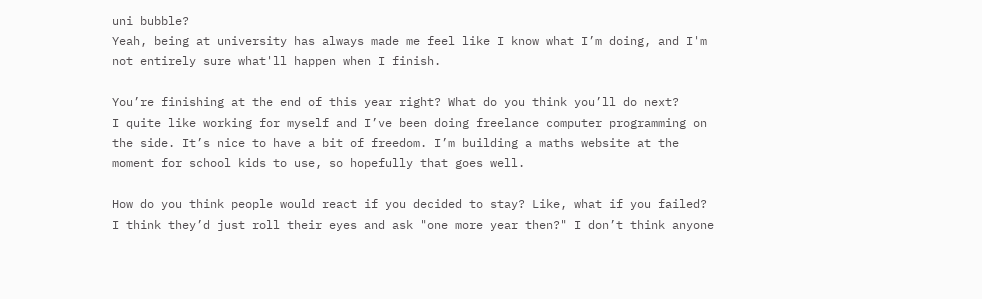uni bubble?
Yeah, being at university has always made me feel like I know what I’m doing, and I'm not entirely sure what'll happen when I finish.

You’re finishing at the end of this year right? What do you think you’ll do next?
I quite like working for myself and I’ve been doing freelance computer programming on the side. It’s nice to have a bit of freedom. I’m building a maths website at the moment for school kids to use, so hopefully that goes well.

How do you think people would react if you decided to stay? Like, what if you failed?
I think they’d just roll their eyes and ask "one more year then?" I don’t think anyone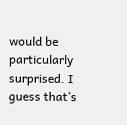would be particularly surprised. I guess that’s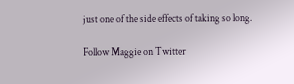just one of the side effects of taking so long.

Follow Maggie on Twitter